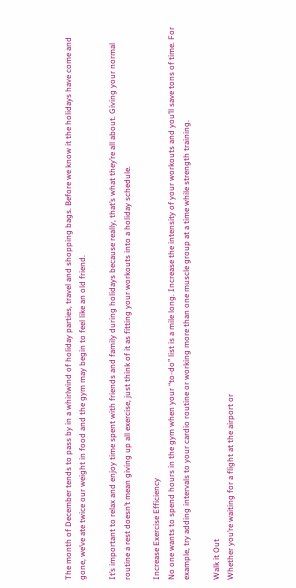The month of December tends to pass by in a whirlwind of holiday parties, travel and shopping bags. Before we know it the holidays have come and gone, we’ve ate twice our weight in food and the gym may begin to feel like an old friend.

It’s important to relax and enjoy time spent with friends and family during holidays because really, that’s what they’re all about. Giving your normal routine a rest doesn’t mean giving up all exercise, just think of it as fitting your workouts into a holiday schedule.

Increase Exercise Efficiency
No one wants to spend hours in the gym when your “to-do” list is a mile long. Increase the intensity of your workouts and you’ll save tons of time. For example, try adding intervals to your cardio routine or working more than one muscle group at a time while strength training.

Walk it Out
Whether you’re waiting for a flight at the airport or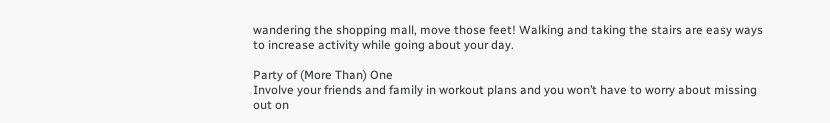wandering the shopping mall, move those feet! Walking and taking the stairs are easy ways to increase activity while going about your day.

Party of (More Than) One
Involve your friends and family in workout plans and you won’t have to worry about missing out on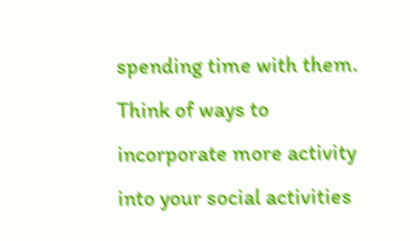spending time with them. Think of ways to incorporate more activity into your social activities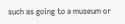such as going to a museum or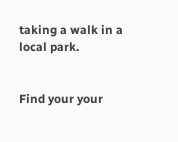taking a walk in a local park.


Find your your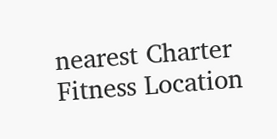nearest Charter Fitness Location